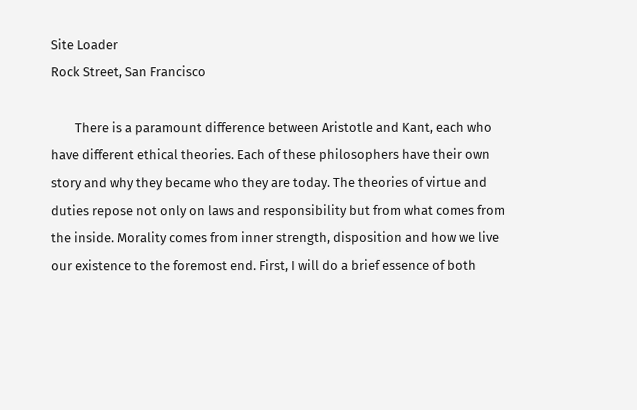Site Loader
Rock Street, San Francisco

        There is a paramount difference between Aristotle and Kant, each who have different ethical theories. Each of these philosophers have their own story and why they became who they are today. The theories of virtue and duties repose not only on laws and responsibility but from what comes from the inside. Morality comes from inner strength, disposition and how we live our existence to the foremost end. First, I will do a brief essence of both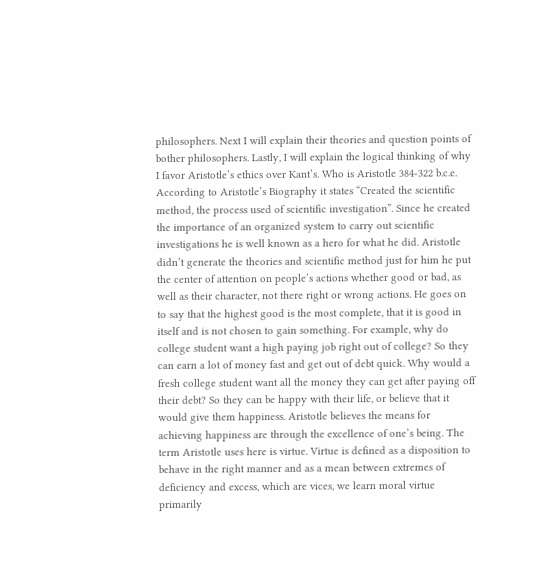philosophers. Next I will explain their theories and question points of bother philosophers. Lastly, I will explain the logical thinking of why I favor Aristotle’s ethics over Kant’s. Who is Aristotle 384-322 b.c.e. According to Aristotle’s Biography it states “Created the scientific method, the process used of scientific investigation”. Since he created the importance of an organized system to carry out scientific investigations he is well known as a hero for what he did. Aristotle didn’t generate the theories and scientific method just for him he put the center of attention on people’s actions whether good or bad, as well as their character, not there right or wrong actions. He goes on to say that the highest good is the most complete, that it is good in itself and is not chosen to gain something. For example, why do college student want a high paying job right out of college? So they can earn a lot of money fast and get out of debt quick. Why would a fresh college student want all the money they can get after paying off their debt? So they can be happy with their life, or believe that it would give them happiness. Aristotle believes the means for achieving happiness are through the excellence of one’s being. The term Aristotle uses here is virtue. Virtue is defined as a disposition to behave in the right manner and as a mean between extremes of deficiency and excess, which are vices, we learn moral virtue primarily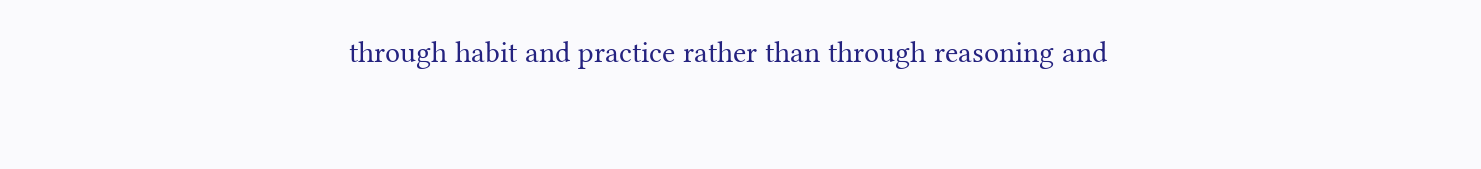through habit and practice rather than through reasoning and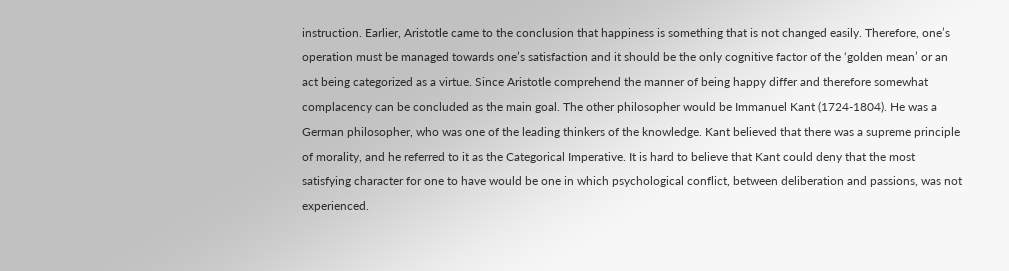instruction. Earlier, Aristotle came to the conclusion that happiness is something that is not changed easily. Therefore, one’s operation must be managed towards one’s satisfaction and it should be the only cognitive factor of the ‘golden mean’ or an act being categorized as a virtue. Since Aristotle comprehend the manner of being happy differ and therefore somewhat complacency can be concluded as the main goal. The other philosopher would be Immanuel Kant (1724-1804). He was a German philosopher, who was one of the leading thinkers of the knowledge. Kant believed that there was a supreme principle of morality, and he referred to it as the Categorical Imperative. It is hard to believe that Kant could deny that the most satisfying character for one to have would be one in which psychological conflict, between deliberation and passions, was not experienced.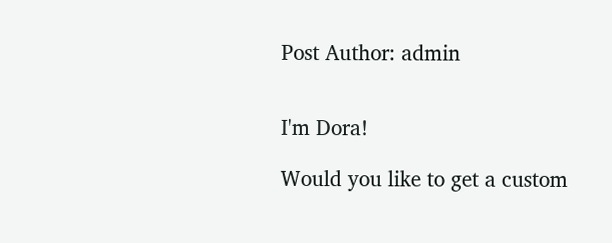Post Author: admin


I'm Dora!

Would you like to get a custom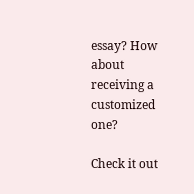essay? How about receiving a customized one?

Check it out